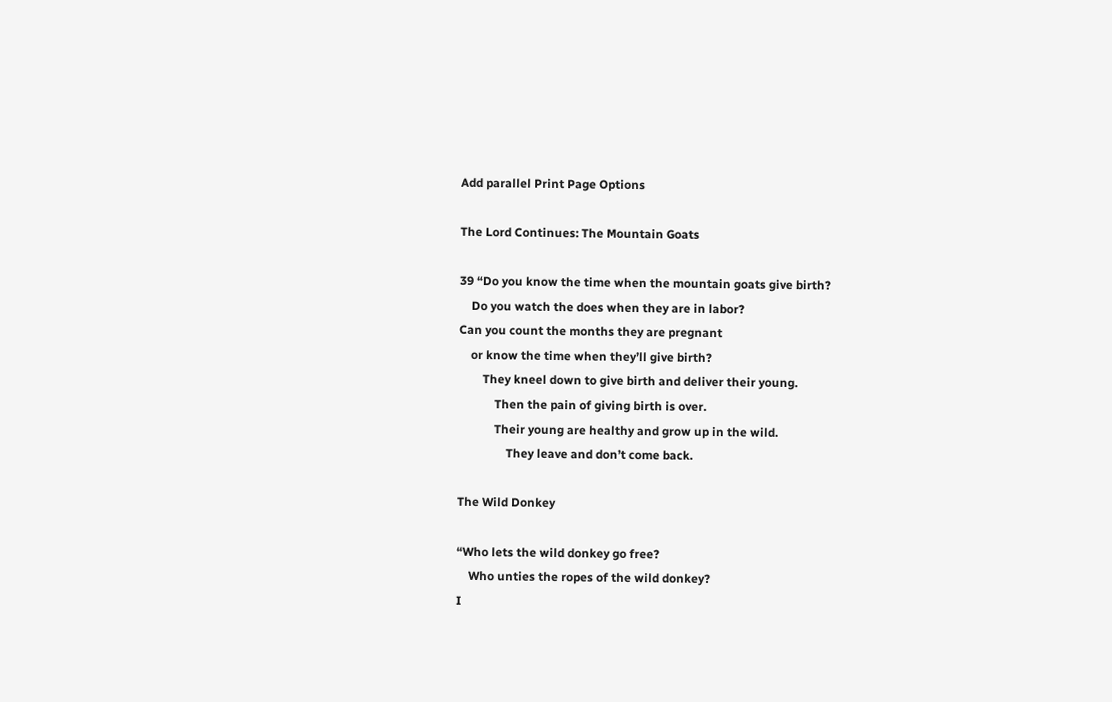Add parallel Print Page Options

The Lord Continues: The Mountain Goats

39 “Do you know the time when the mountain goats give birth?
    Do you watch the does when they are in labor?
Can you count the months they are pregnant
    or know the time when they’ll give birth?
        They kneel down to give birth and deliver their young.
            Then the pain of giving birth is over.
            Their young are healthy and grow up in the wild.
                They leave and don’t come back.

The Wild Donkey

“Who lets the wild donkey go free?
    Who unties the ropes of the wild donkey?
I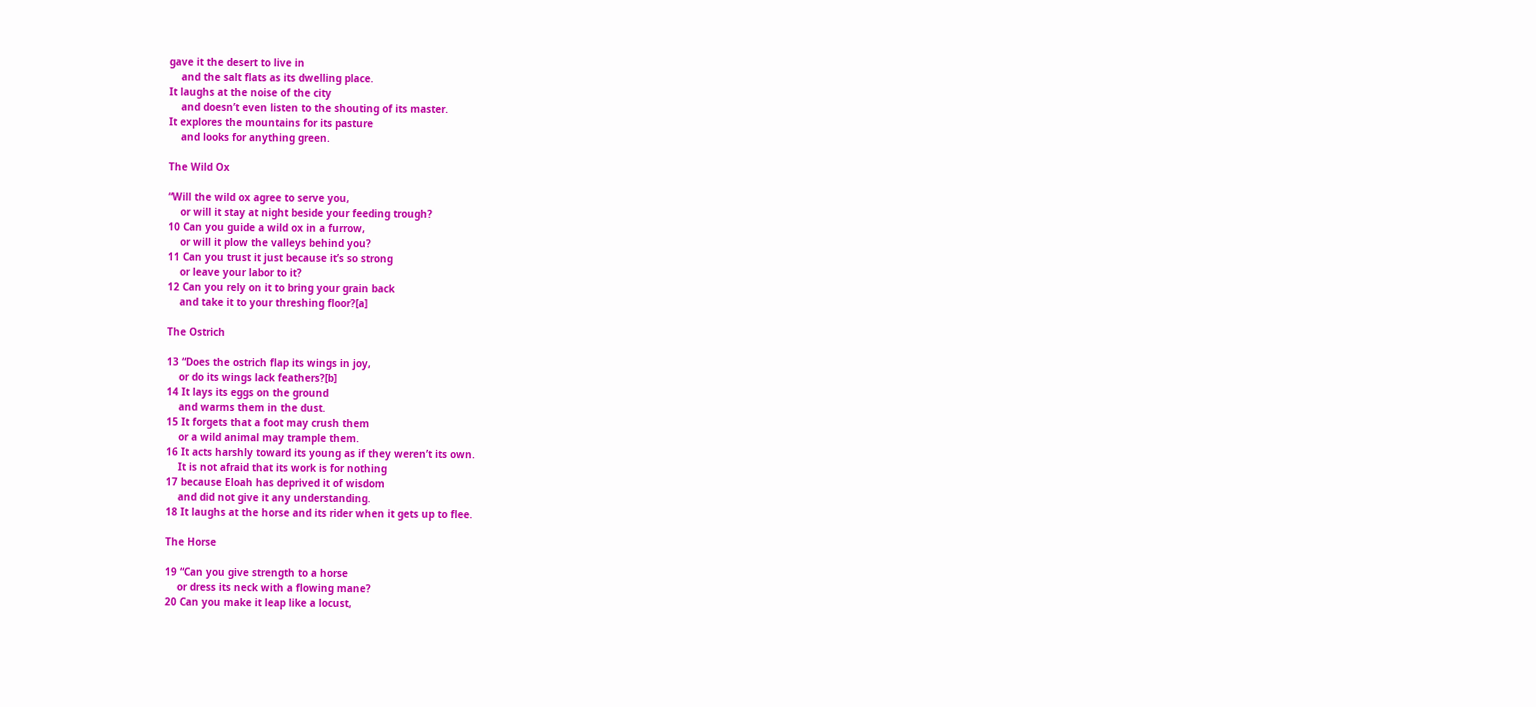gave it the desert to live in
    and the salt flats as its dwelling place.
It laughs at the noise of the city
    and doesn’t even listen to the shouting of its master.
It explores the mountains for its pasture
    and looks for anything green.

The Wild Ox

“Will the wild ox agree to serve you,
    or will it stay at night beside your feeding trough?
10 Can you guide a wild ox in a furrow,
    or will it plow the valleys behind you?
11 Can you trust it just because it’s so strong
    or leave your labor to it?
12 Can you rely on it to bring your grain back
    and take it to your threshing floor?[a]

The Ostrich

13 “Does the ostrich flap its wings in joy,
    or do its wings lack feathers?[b]
14 It lays its eggs on the ground
    and warms them in the dust.
15 It forgets that a foot may crush them
    or a wild animal may trample them.
16 It acts harshly toward its young as if they weren’t its own.
    It is not afraid that its work is for nothing
17 because Eloah has deprived it of wisdom
    and did not give it any understanding.
18 It laughs at the horse and its rider when it gets up to flee.

The Horse

19 “Can you give strength to a horse
    or dress its neck with a flowing mane?
20 Can you make it leap like a locust,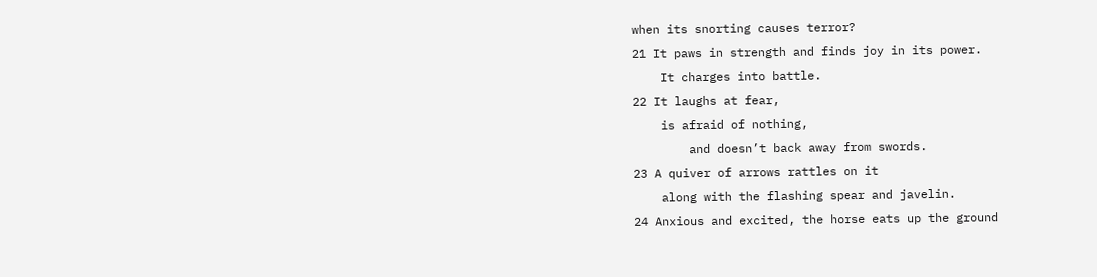when its snorting causes terror?
21 It paws in strength and finds joy in its power.
    It charges into battle.
22 It laughs at fear,
    is afraid of nothing,
        and doesn’t back away from swords.
23 A quiver of arrows rattles on it
    along with the flashing spear and javelin.
24 Anxious and excited, the horse eats up the ground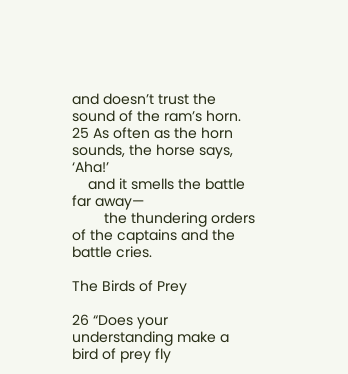and doesn’t trust the sound of the ram’s horn.
25 As often as the horn sounds, the horse says, ‘Aha!’
    and it smells the battle far away—
        the thundering orders of the captains and the battle cries.

The Birds of Prey

26 “Does your understanding make a bird of prey fly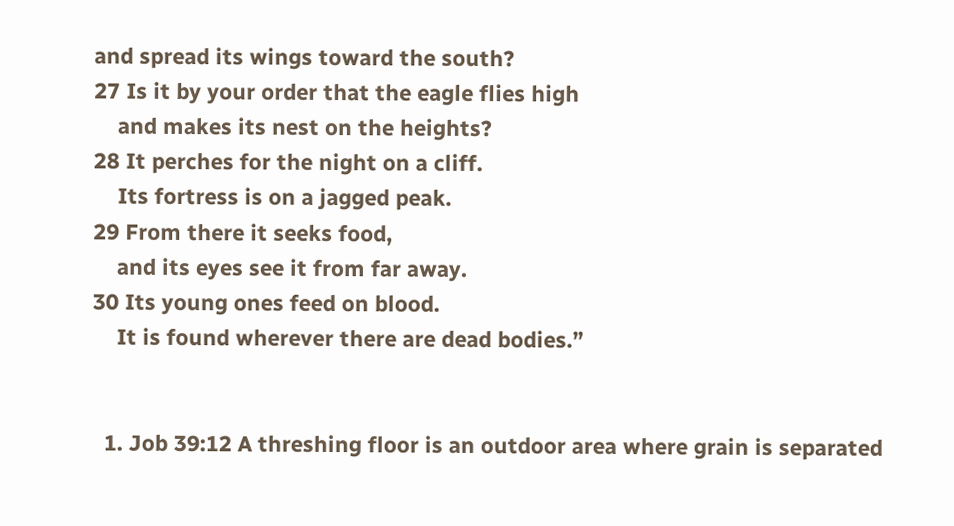and spread its wings toward the south?
27 Is it by your order that the eagle flies high
    and makes its nest on the heights?
28 It perches for the night on a cliff.
    Its fortress is on a jagged peak.
29 From there it seeks food,
    and its eyes see it from far away.
30 Its young ones feed on blood.
    It is found wherever there are dead bodies.”


  1. Job 39:12 A threshing floor is an outdoor area where grain is separated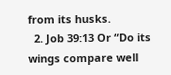from its husks.
  2. Job 39:13 Or “Do its wings compare well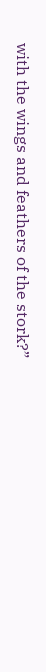with the wings and feathers of the stork?”